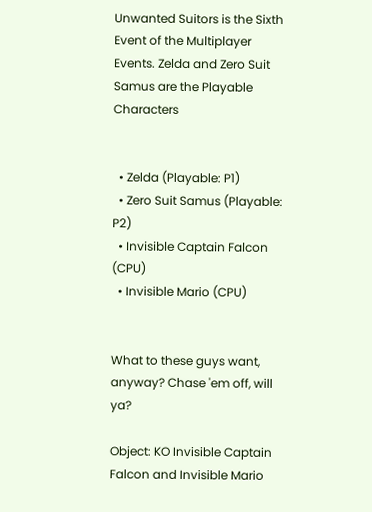Unwanted Suitors is the Sixth Event of the Multiplayer Events. Zelda and Zero Suit Samus are the Playable Characters


  • Zelda (Playable: P1)
  • Zero Suit Samus (Playable: P2)
  • Invisible Captain Falcon (CPU)
  • Invisible Mario (CPU)


What to these guys want, anyway? Chase 'em off, will ya?

Object: KO Invisible Captain Falcon and Invisible Mario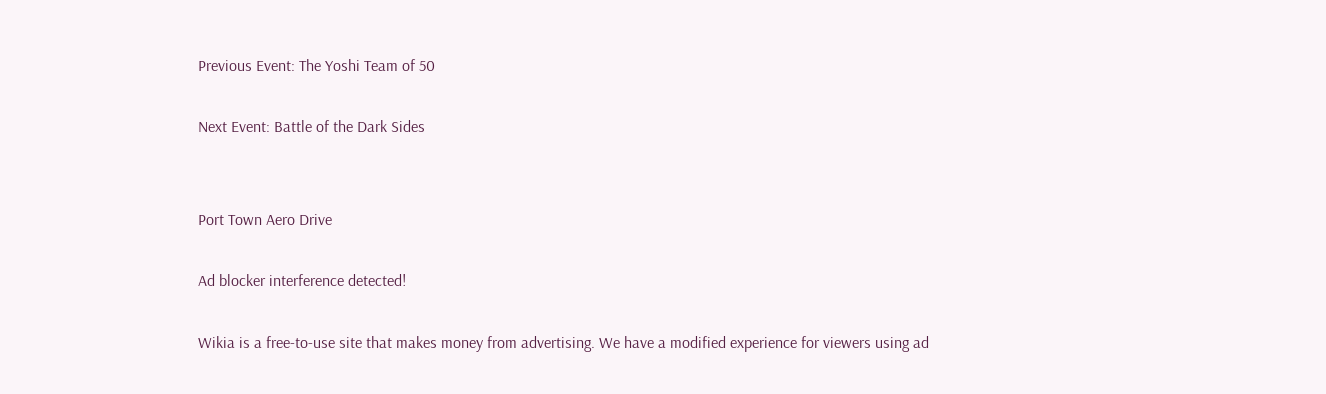Previous Event: The Yoshi Team of 50

Next Event: Battle of the Dark Sides


Port Town Aero Drive

Ad blocker interference detected!

Wikia is a free-to-use site that makes money from advertising. We have a modified experience for viewers using ad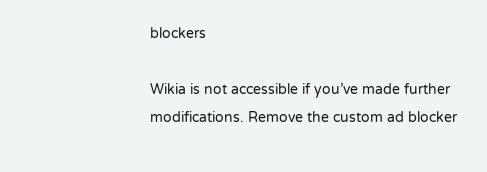blockers

Wikia is not accessible if you’ve made further modifications. Remove the custom ad blocker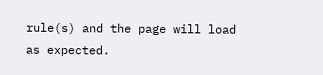rule(s) and the page will load as expected.